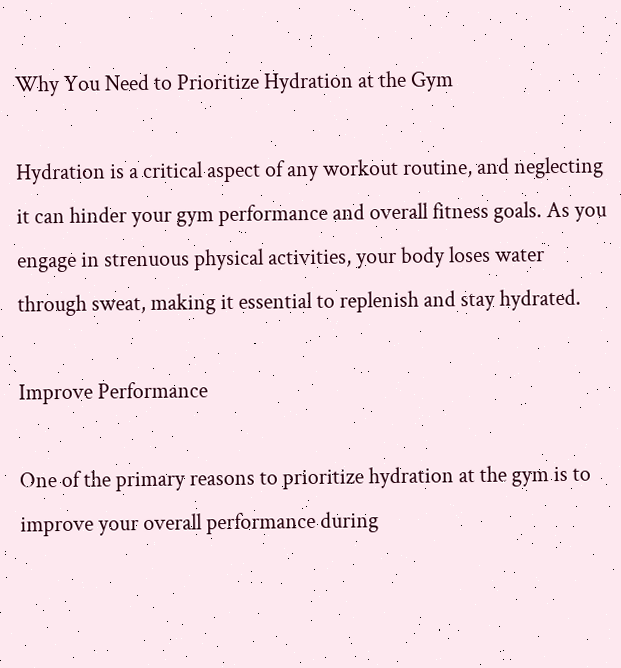Why You Need to Prioritize Hydration at the Gym

Hydration is a critical aspect of any workout routine, and neglecting it can hinder your gym performance and overall fitness goals. As you engage in strenuous physical activities, your body loses water through sweat, making it essential to replenish and stay hydrated.

Improve Performance

One of the primary reasons to prioritize hydration at the gym is to improve your overall performance during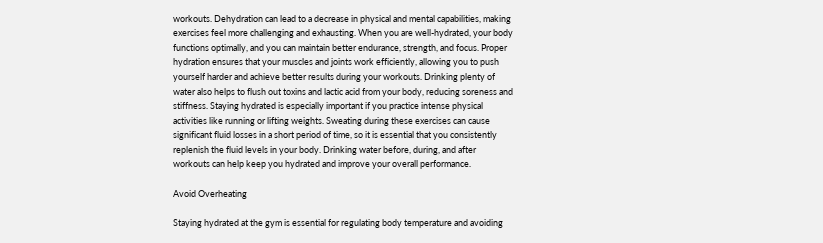workouts. Dehydration can lead to a decrease in physical and mental capabilities, making exercises feel more challenging and exhausting. When you are well-hydrated, your body functions optimally, and you can maintain better endurance, strength, and focus. Proper hydration ensures that your muscles and joints work efficiently, allowing you to push yourself harder and achieve better results during your workouts. Drinking plenty of water also helps to flush out toxins and lactic acid from your body, reducing soreness and stiffness. Staying hydrated is especially important if you practice intense physical activities like running or lifting weights. Sweating during these exercises can cause significant fluid losses in a short period of time, so it is essential that you consistently replenish the fluid levels in your body. Drinking water before, during, and after workouts can help keep you hydrated and improve your overall performance.

Avoid Overheating

Staying hydrated at the gym is essential for regulating body temperature and avoiding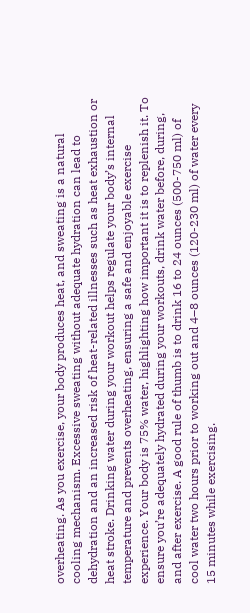overheating. As you exercise, your body produces heat, and sweating is a natural cooling mechanism. Excessive sweating without adequate hydration can lead to dehydration and an increased risk of heat-related illnesses such as heat exhaustion or heat stroke. Drinking water during your workout helps regulate your body’s internal temperature and prevents overheating, ensuring a safe and enjoyable exercise experience. Your body is 75% water, highlighting how important it is to replenish it. To ensure you’re adequately hydrated during your workouts, drink water before, during, and after exercise. A good rule of thumb is to drink 16 to 24 ounces (500-750 ml) of cool water two hours prior to working out and 4–8 ounces (120-230 ml) of water every 15 minutes while exercising.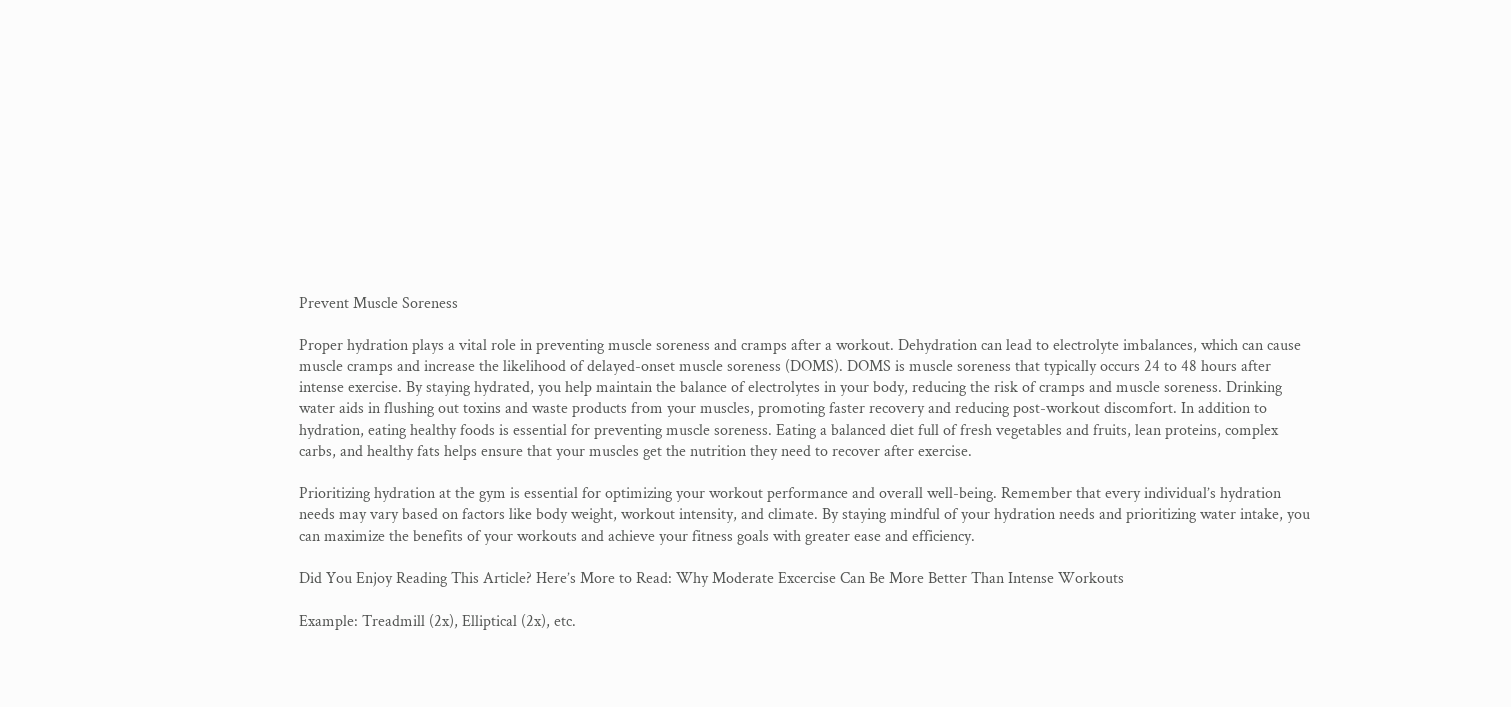Prevent Muscle Soreness

Proper hydration plays a vital role in preventing muscle soreness and cramps after a workout. Dehydration can lead to electrolyte imbalances, which can cause muscle cramps and increase the likelihood of delayed-onset muscle soreness (DOMS). DOMS is muscle soreness that typically occurs 24 to 48 hours after intense exercise. By staying hydrated, you help maintain the balance of electrolytes in your body, reducing the risk of cramps and muscle soreness. Drinking water aids in flushing out toxins and waste products from your muscles, promoting faster recovery and reducing post-workout discomfort. In addition to hydration, eating healthy foods is essential for preventing muscle soreness. Eating a balanced diet full of fresh vegetables and fruits, lean proteins, complex carbs, and healthy fats helps ensure that your muscles get the nutrition they need to recover after exercise.

Prioritizing hydration at the gym is essential for optimizing your workout performance and overall well-being. Remember that every individual’s hydration needs may vary based on factors like body weight, workout intensity, and climate. By staying mindful of your hydration needs and prioritizing water intake, you can maximize the benefits of your workouts and achieve your fitness goals with greater ease and efficiency.

Did You Enjoy Reading This Article? Here’s More to Read: Why Moderate Excercise Can Be More Better Than Intense Workouts

Example: Treadmill (2x), Elliptical (2x), etc.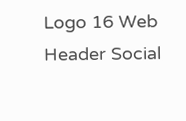Logo 16 Web Header Social